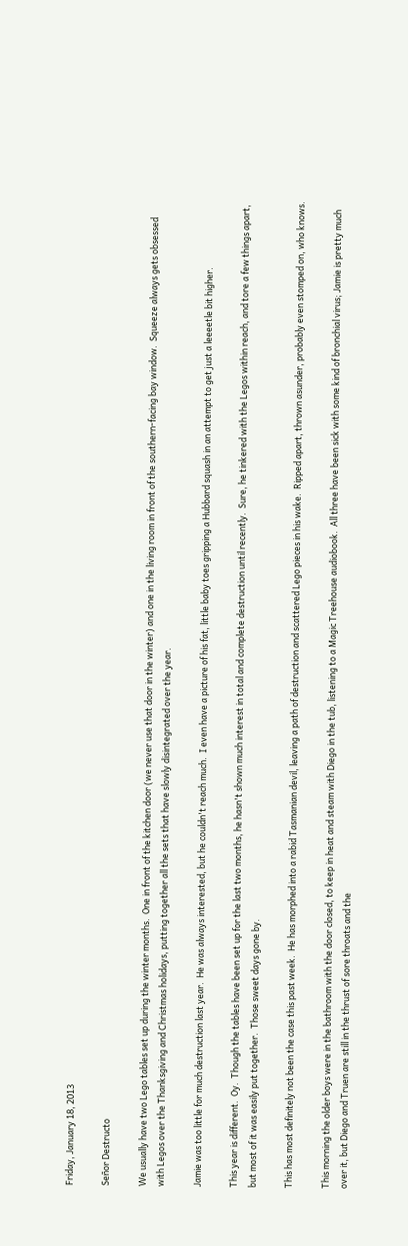Friday, January 18, 2013

Señor Destructo

We usually have two Lego tables set up during the winter months.  One in front of the kitchen door (we never use that door in the winter) and one in the living room in front of the southern-facing bay window.  Squeeze always gets obsessed with Legos over the Thanksgiving and Christmas holidays, putting together all the sets that have slowly disintegrated over the year.

Jamie was too little for much destruction last year.  He was always interested, but he couldn't reach much.  I even have a picture of his fat, little baby toes gripping a Hubbard squash in an attempt to get just a leeeetle bit higher.

This year is different.  Oy.  Though the tables have been set up for the last two months, he hasn't shown much interest in total and complete destruction until recently.  Sure, he tinkered with the Legos within reach, and tore a few things apart, but most of it was easily put together.  Those sweet days gone by.

This has most definitely not been the case this past week.  He has morphed into a rabid Tasmanian devil, leaving a path of destruction and scattered Lego pieces in his wake.  Ripped apart, thrown asunder, probably even stomped on, who knows.

This morning the older boys were in the bathroom with the door closed, to keep in heat and steam with Diego in the tub, listening to a Magic Treehouse audiobook.  All three have been sick with some kind of bronchial virus; Jamie is pretty much over it, but Diego and Truen are still in the thrust of sore throats and the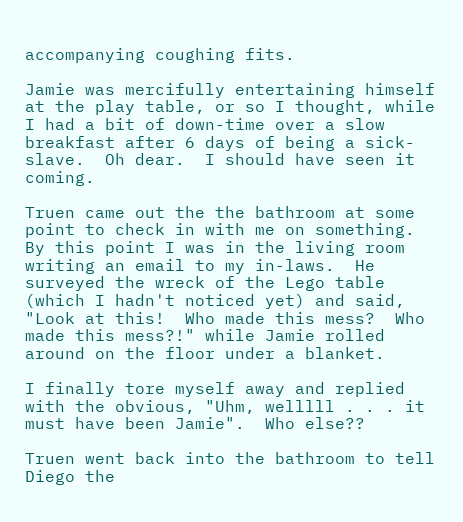accompanying coughing fits.

Jamie was mercifully entertaining himself at the play table, or so I thought, while I had a bit of down-time over a slow breakfast after 6 days of being a sick-slave.  Oh dear.  I should have seen it coming.

Truen came out the the bathroom at some point to check in with me on something.  By this point I was in the living room writing an email to my in-laws.  He surveyed the wreck of the Lego table (which I hadn't noticed yet) and said, "Look at this!  Who made this mess?  Who made this mess?!" while Jamie rolled around on the floor under a blanket.

I finally tore myself away and replied with the obvious, "Uhm, welllll . . . it must have been Jamie".  Who else??

Truen went back into the bathroom to tell Diego the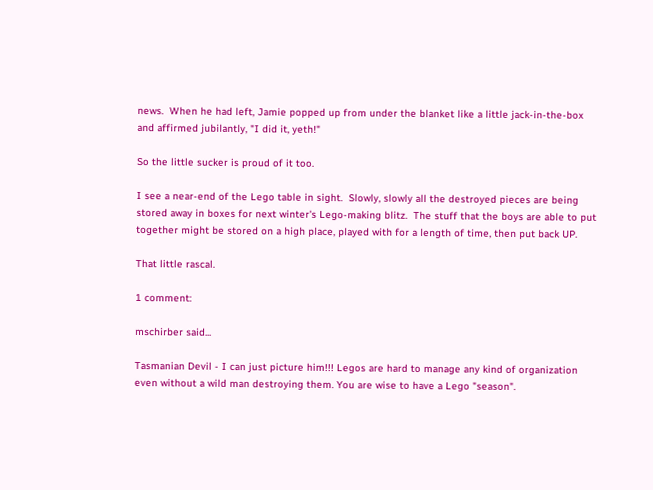news.  When he had left, Jamie popped up from under the blanket like a little jack-in-the-box and affirmed jubilantly, "I did it, yeth!"

So the little sucker is proud of it too.

I see a near-end of the Lego table in sight.  Slowly, slowly all the destroyed pieces are being stored away in boxes for next winter's Lego-making blitz.  The stuff that the boys are able to put together might be stored on a high place, played with for a length of time, then put back UP.

That little rascal.

1 comment:

mschirber said...

Tasmanian Devil - I can just picture him!!! Legos are hard to manage any kind of organization even without a wild man destroying them. You are wise to have a Lego "season".